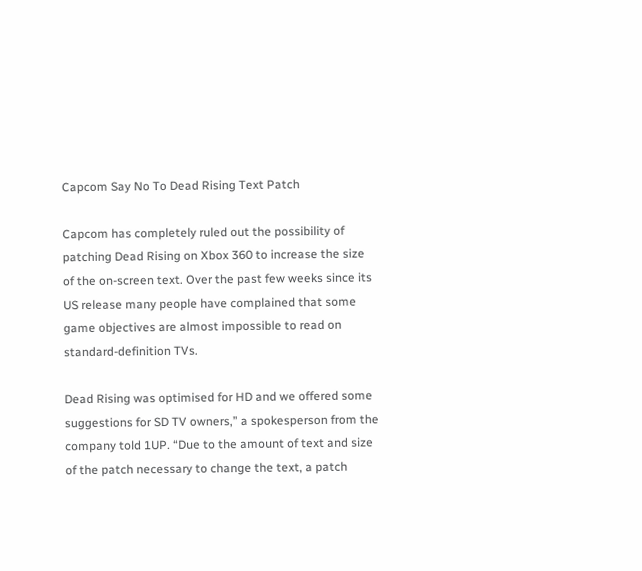Capcom Say No To Dead Rising Text Patch

Capcom has completely ruled out the possibility of patching Dead Rising on Xbox 360 to increase the size of the on-screen text. Over the past few weeks since its US release many people have complained that some game objectives are almost impossible to read on standard-definition TVs.

Dead Rising was optimised for HD and we offered some suggestions for SD TV owners,” a spokesperson from the company told 1UP. “Due to the amount of text and size of the patch necessary to change the text, a patch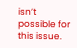isn’t possible for this issue.